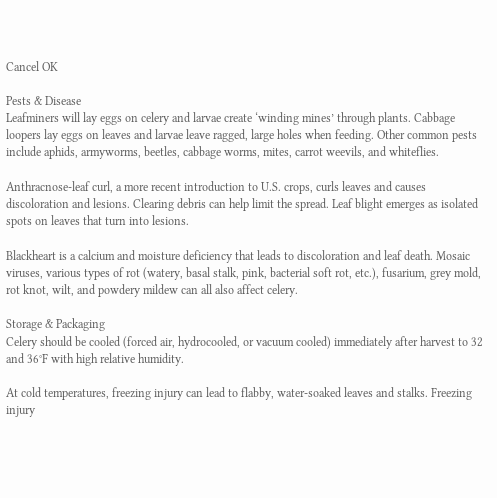Cancel OK

Pests & Disease
Leafminers will lay eggs on celery and larvae create ‘winding mines’ through plants. Cabbage loopers lay eggs on leaves and larvae leave ragged, large holes when feeding. Other common pests include aphids, armyworms, beetles, cabbage worms, mites, carrot weevils, and whiteflies.

Anthracnose-leaf curl, a more recent introduction to U.S. crops, curls leaves and causes discoloration and lesions. Clearing debris can help limit the spread. Leaf blight emerges as isolated spots on leaves that turn into lesions.

Blackheart is a calcium and moisture deficiency that leads to discoloration and leaf death. Mosaic viruses, various types of rot (watery, basal stalk, pink, bacterial soft rot, etc.), fusarium, grey mold, rot knot, wilt, and powdery mildew can all also affect celery.

Storage & Packaging
Celery should be cooled (forced air, hydrocooled, or vacuum cooled) immediately after harvest to 32 and 36°F with high relative humidity.

At cold temperatures, freezing injury can lead to flabby, water-soaked leaves and stalks. Freezing injury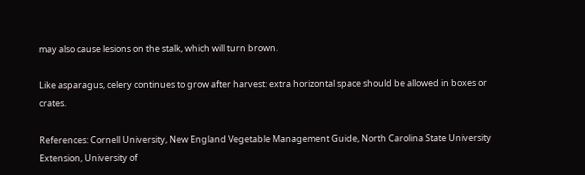may also cause lesions on the stalk, which will turn brown.

Like asparagus, celery continues to grow after harvest: extra horizontal space should be allowed in boxes or crates.

References: Cornell University, New England Vegetable Management Guide, North Carolina State University Extension, University of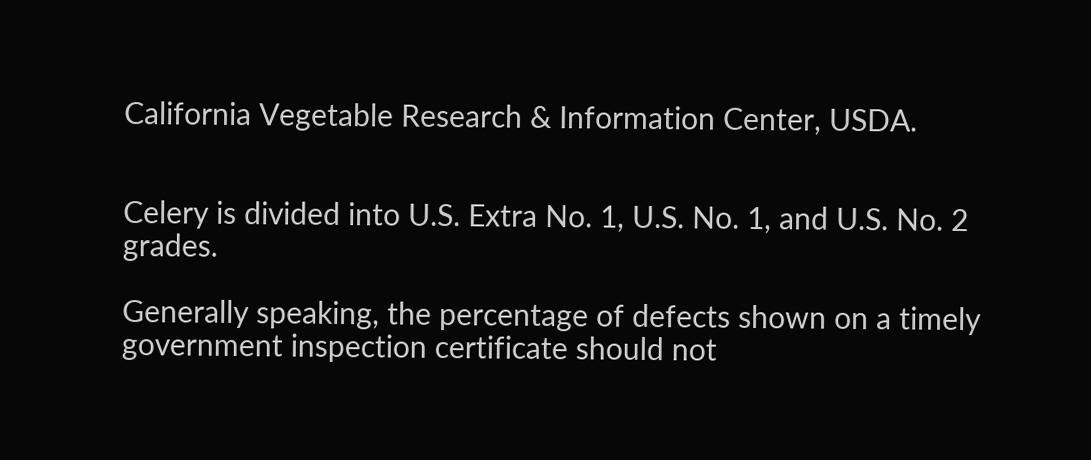California Vegetable Research & Information Center, USDA.


Celery is divided into U.S. Extra No. 1, U.S. No. 1, and U.S. No. 2 grades.

Generally speaking, the percentage of defects shown on a timely government inspection certificate should not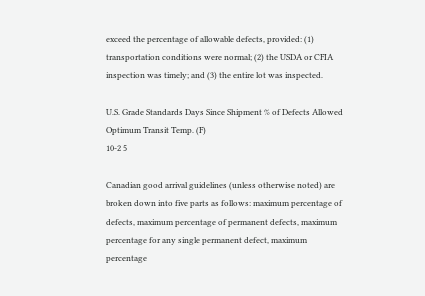exceed the percentage of allowable defects, provided: (1) transportation conditions were normal; (2) the USDA or CFIA inspection was timely; and (3) the entire lot was inspected.

U.S. Grade Standards Days Since Shipment % of Defects Allowed Optimum Transit Temp. (F)
10-2 5

Canadian good arrival guidelines (unless otherwise noted) are broken down into five parts as follows: maximum percentage of defects, maximum percentage of permanent defects, maximum percentage for any single permanent defect, maximum percentage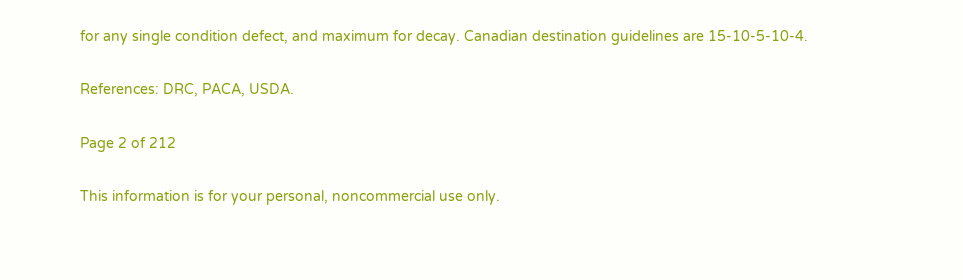for any single condition defect, and maximum for decay. Canadian destination guidelines are 15-10-5-10-4.

References: DRC, PACA, USDA.

Page 2 of 212

This information is for your personal, noncommercial use only.